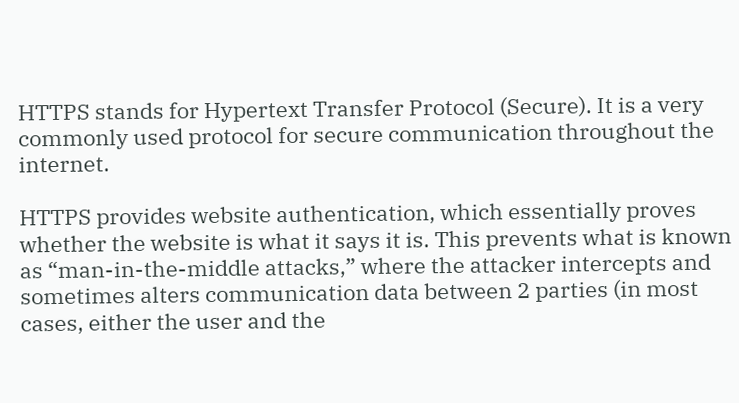HTTPS stands for Hypertext Transfer Protocol (Secure). It is a very commonly used protocol for secure communication throughout the internet.

HTTPS provides website authentication, which essentially proves whether the website is what it says it is. This prevents what is known as “man-in-the-middle attacks,” where the attacker intercepts and sometimes alters communication data between 2 parties (in most cases, either the user and the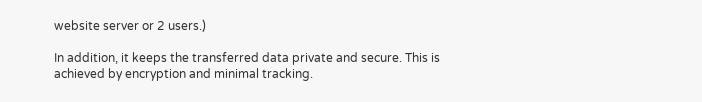website server or 2 users.)

In addition, it keeps the transferred data private and secure. This is achieved by encryption and minimal tracking.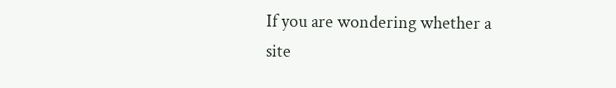If you are wondering whether a site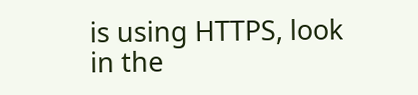is using HTTPS, look in the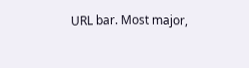URL bar. Most major,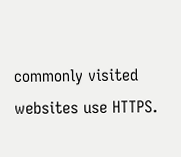commonly visited websites use HTTPS.